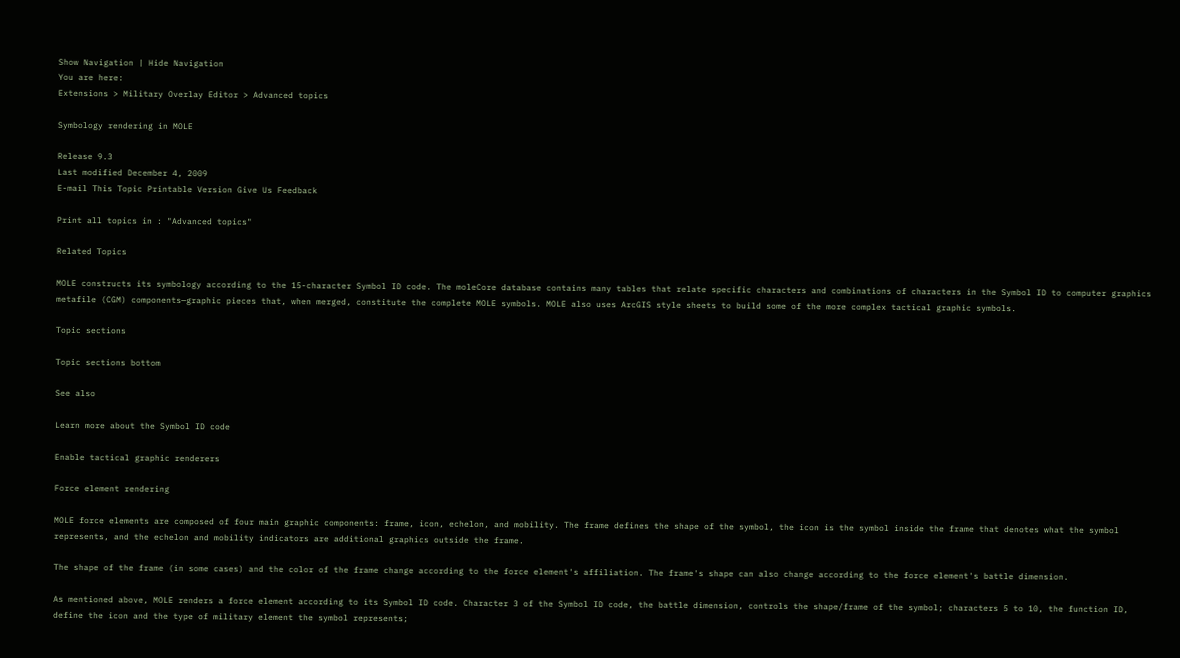Show Navigation | Hide Navigation
You are here:
Extensions > Military Overlay Editor > Advanced topics

Symbology rendering in MOLE

Release 9.3
Last modified December 4, 2009
E-mail This Topic Printable Version Give Us Feedback

Print all topics in : "Advanced topics"

Related Topics

MOLE constructs its symbology according to the 15-character Symbol ID code. The moleCore database contains many tables that relate specific characters and combinations of characters in the Symbol ID to computer graphics metafile (CGM) components—graphic pieces that, when merged, constitute the complete MOLE symbols. MOLE also uses ArcGIS style sheets to build some of the more complex tactical graphic symbols.

Topic sections

Topic sections bottom

See also

Learn more about the Symbol ID code

Enable tactical graphic renderers

Force element rendering

MOLE force elements are composed of four main graphic components: frame, icon, echelon, and mobility. The frame defines the shape of the symbol, the icon is the symbol inside the frame that denotes what the symbol represents, and the echelon and mobility indicators are additional graphics outside the frame.

The shape of the frame (in some cases) and the color of the frame change according to the force element's affiliation. The frame's shape can also change according to the force element's battle dimension.

As mentioned above, MOLE renders a force element according to its Symbol ID code. Character 3 of the Symbol ID code, the battle dimension, controls the shape/frame of the symbol; characters 5 to 10, the function ID, define the icon and the type of military element the symbol represents;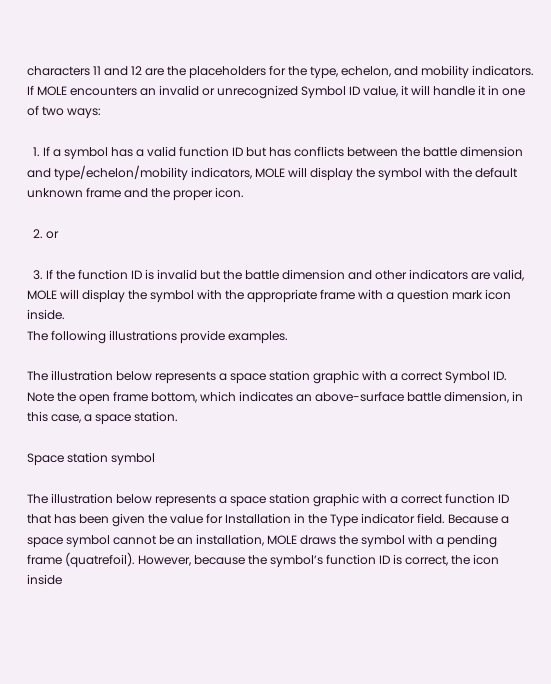characters 11 and 12 are the placeholders for the type, echelon, and mobility indicators. If MOLE encounters an invalid or unrecognized Symbol ID value, it will handle it in one of two ways:

  1. If a symbol has a valid function ID but has conflicts between the battle dimension and type/echelon/mobility indicators, MOLE will display the symbol with the default unknown frame and the proper icon.

  2. or

  3. If the function ID is invalid but the battle dimension and other indicators are valid, MOLE will display the symbol with the appropriate frame with a question mark icon inside.
The following illustrations provide examples.

The illustration below represents a space station graphic with a correct Symbol ID. Note the open frame bottom, which indicates an above-surface battle dimension, in this case, a space station.

Space station symbol

The illustration below represents a space station graphic with a correct function ID that has been given the value for Installation in the Type indicator field. Because a space symbol cannot be an installation, MOLE draws the symbol with a pending frame (quatrefoil). However, because the symbol’s function ID is correct, the icon inside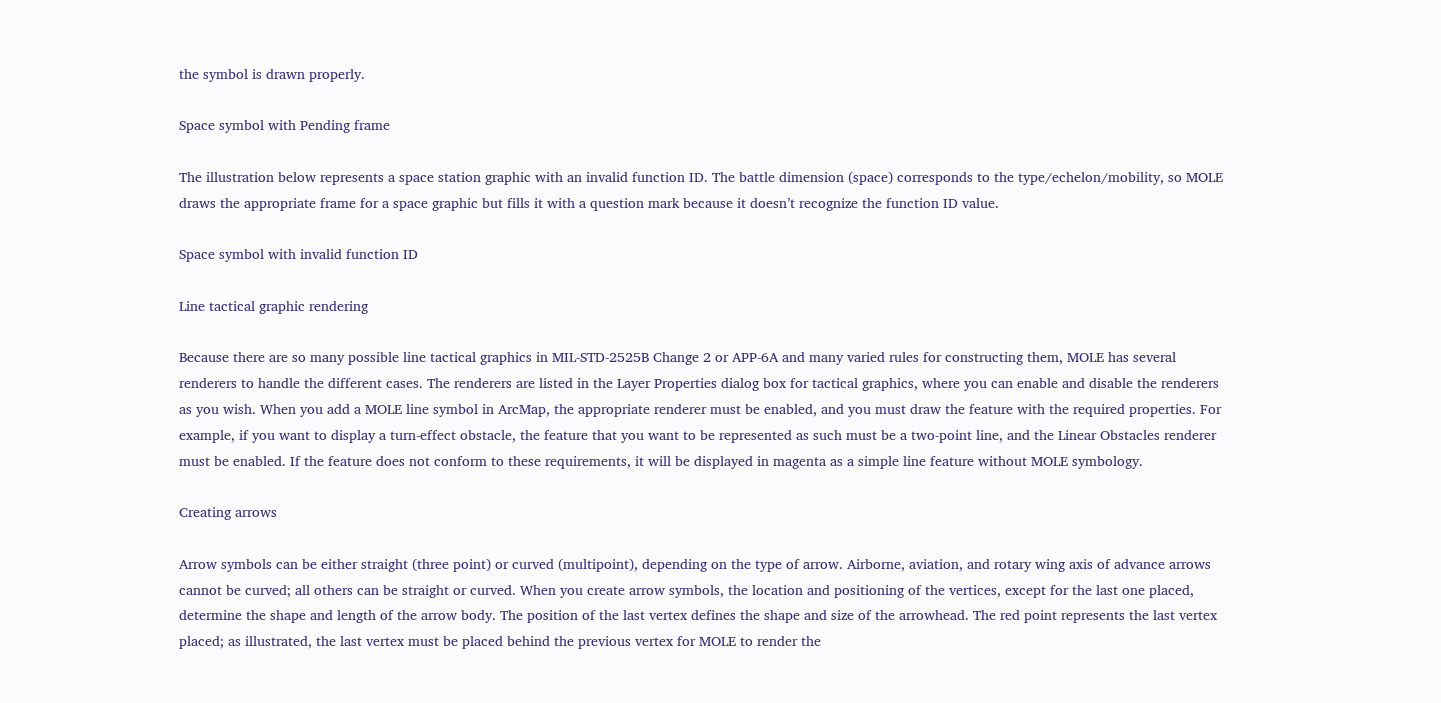the symbol is drawn properly.

Space symbol with Pending frame

The illustration below represents a space station graphic with an invalid function ID. The battle dimension (space) corresponds to the type/echelon/mobility, so MOLE draws the appropriate frame for a space graphic but fills it with a question mark because it doesn’t recognize the function ID value.

Space symbol with invalid function ID

Line tactical graphic rendering

Because there are so many possible line tactical graphics in MIL-STD-2525B Change 2 or APP-6A and many varied rules for constructing them, MOLE has several renderers to handle the different cases. The renderers are listed in the Layer Properties dialog box for tactical graphics, where you can enable and disable the renderers as you wish. When you add a MOLE line symbol in ArcMap, the appropriate renderer must be enabled, and you must draw the feature with the required properties. For example, if you want to display a turn-effect obstacle, the feature that you want to be represented as such must be a two-point line, and the Linear Obstacles renderer must be enabled. If the feature does not conform to these requirements, it will be displayed in magenta as a simple line feature without MOLE symbology.

Creating arrows

Arrow symbols can be either straight (three point) or curved (multipoint), depending on the type of arrow. Airborne, aviation, and rotary wing axis of advance arrows cannot be curved; all others can be straight or curved. When you create arrow symbols, the location and positioning of the vertices, except for the last one placed, determine the shape and length of the arrow body. The position of the last vertex defines the shape and size of the arrowhead. The red point represents the last vertex placed; as illustrated, the last vertex must be placed behind the previous vertex for MOLE to render the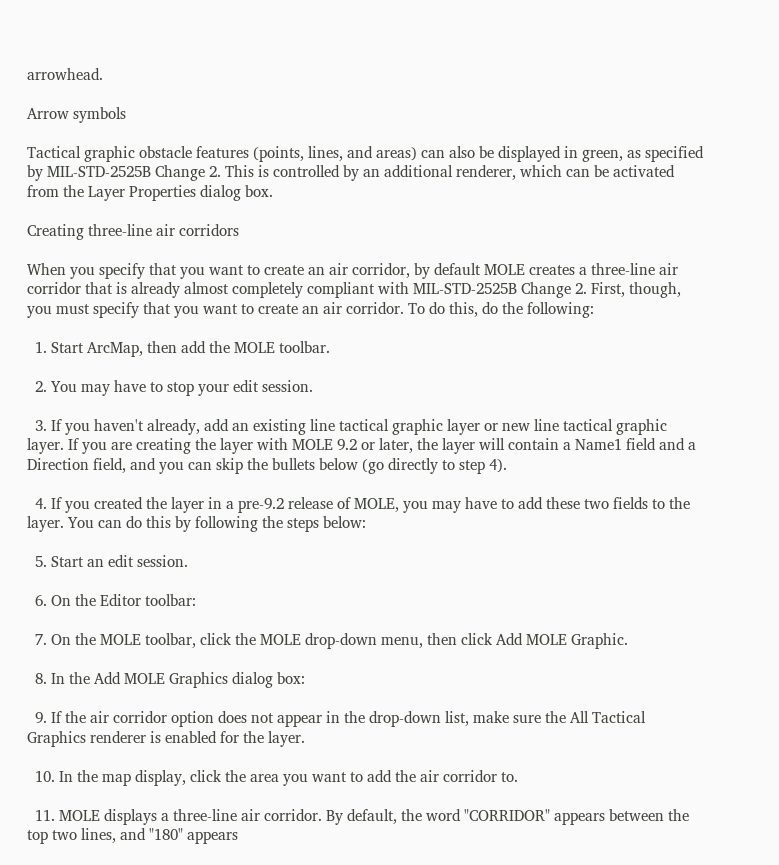arrowhead.

Arrow symbols

Tactical graphic obstacle features (points, lines, and areas) can also be displayed in green, as specified by MIL-STD-2525B Change 2. This is controlled by an additional renderer, which can be activated from the Layer Properties dialog box.

Creating three-line air corridors

When you specify that you want to create an air corridor, by default MOLE creates a three-line air corridor that is already almost completely compliant with MIL-STD-2525B Change 2. First, though, you must specify that you want to create an air corridor. To do this, do the following:

  1. Start ArcMap, then add the MOLE toolbar.

  2. You may have to stop your edit session.

  3. If you haven't already, add an existing line tactical graphic layer or new line tactical graphic layer. If you are creating the layer with MOLE 9.2 or later, the layer will contain a Name1 field and a Direction field, and you can skip the bullets below (go directly to step 4).

  4. If you created the layer in a pre-9.2 release of MOLE, you may have to add these two fields to the layer. You can do this by following the steps below:

  5. Start an edit session.

  6. On the Editor toolbar:

  7. On the MOLE toolbar, click the MOLE drop-down menu, then click Add MOLE Graphic.

  8. In the Add MOLE Graphics dialog box:

  9. If the air corridor option does not appear in the drop-down list, make sure the All Tactical Graphics renderer is enabled for the layer.

  10. In the map display, click the area you want to add the air corridor to.

  11. MOLE displays a three-line air corridor. By default, the word "CORRIDOR" appears between the top two lines, and "180" appears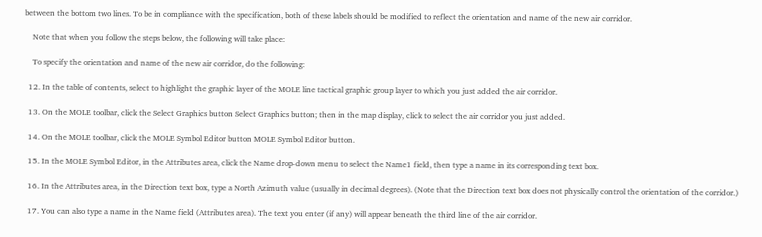between the bottom two lines. To be in compliance with the specification, both of these labels should be modified to reflect the orientation and name of the new air corridor.

    Note that when you follow the steps below, the following will take place:

    To specify the orientation and name of the new air corridor, do the following:

  12. In the table of contents, select to highlight the graphic layer of the MOLE line tactical graphic group layer to which you just added the air corridor.

  13. On the MOLE toolbar, click the Select Graphics button Select Graphics button; then in the map display, click to select the air corridor you just added.

  14. On the MOLE toolbar, click the MOLE Symbol Editor button MOLE Symbol Editor button.

  15. In the MOLE Symbol Editor, in the Attributes area, click the Name drop-down menu to select the Name1 field, then type a name in its corresponding text box.

  16. In the Attributes area, in the Direction text box, type a North Azimuth value (usually in decimal degrees). (Note that the Direction text box does not physically control the orientation of the corridor.)

  17. You can also type a name in the Name field (Attributes area). The text you enter (if any) will appear beneath the third line of the air corridor.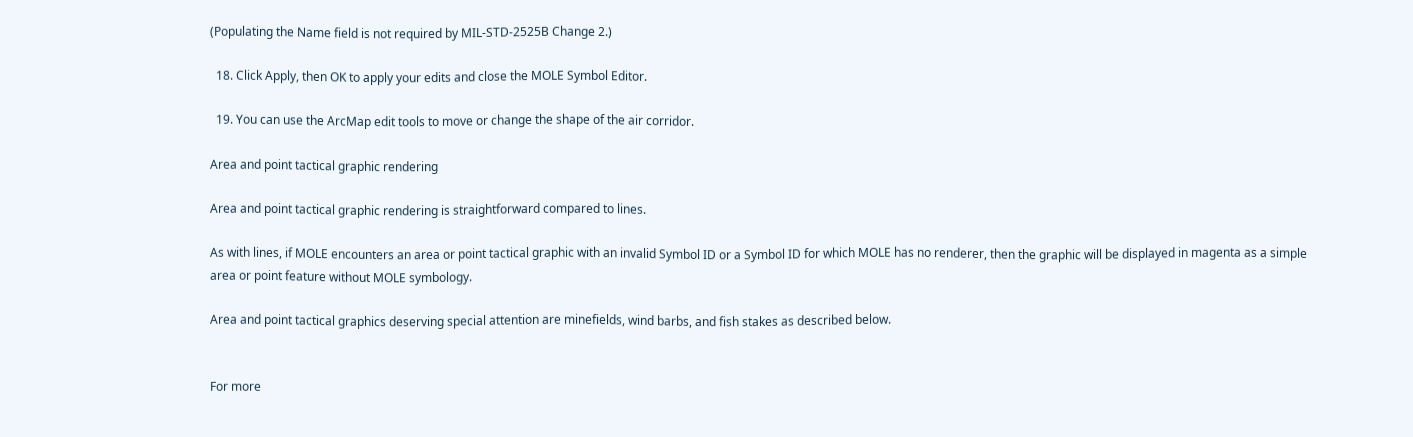(Populating the Name field is not required by MIL-STD-2525B Change 2.)

  18. Click Apply, then OK to apply your edits and close the MOLE Symbol Editor.

  19. You can use the ArcMap edit tools to move or change the shape of the air corridor.

Area and point tactical graphic rendering

Area and point tactical graphic rendering is straightforward compared to lines.

As with lines, if MOLE encounters an area or point tactical graphic with an invalid Symbol ID or a Symbol ID for which MOLE has no renderer, then the graphic will be displayed in magenta as a simple area or point feature without MOLE symbology.

Area and point tactical graphics deserving special attention are minefields, wind barbs, and fish stakes as described below.


For more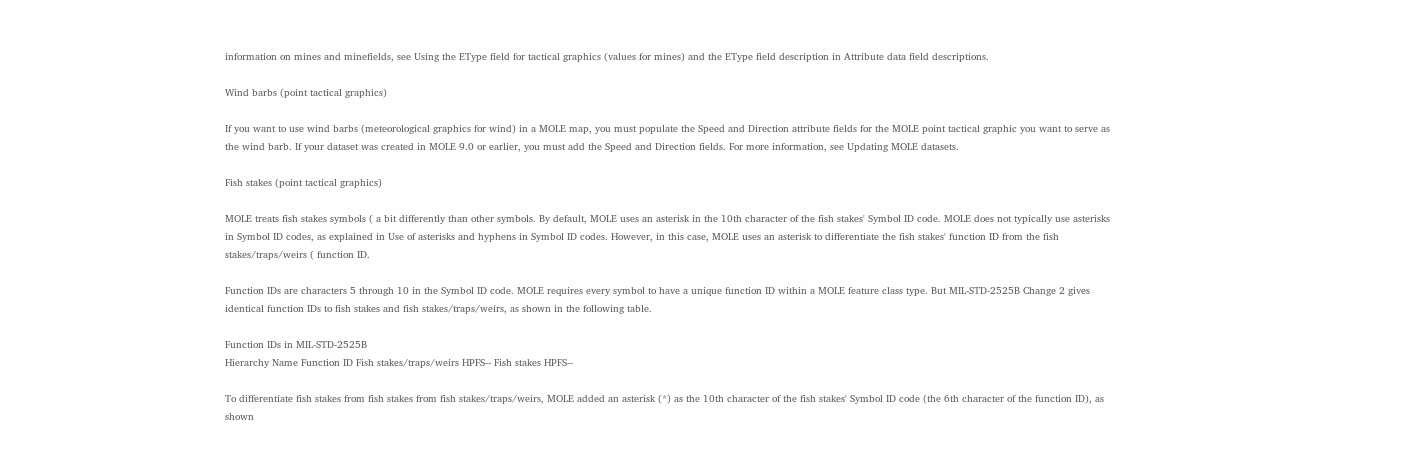information on mines and minefields, see Using the EType field for tactical graphics (values for mines) and the EType field description in Attribute data field descriptions.

Wind barbs (point tactical graphics)

If you want to use wind barbs (meteorological graphics for wind) in a MOLE map, you must populate the Speed and Direction attribute fields for the MOLE point tactical graphic you want to serve as the wind barb. If your dataset was created in MOLE 9.0 or earlier, you must add the Speed and Direction fields. For more information, see Updating MOLE datasets.

Fish stakes (point tactical graphics)

MOLE treats fish stakes symbols ( a bit differently than other symbols. By default, MOLE uses an asterisk in the 10th character of the fish stakes' Symbol ID code. MOLE does not typically use asterisks in Symbol ID codes, as explained in Use of asterisks and hyphens in Symbol ID codes. However, in this case, MOLE uses an asterisk to differentiate the fish stakes' function ID from the fish stakes/traps/weirs ( function ID.

Function IDs are characters 5 through 10 in the Symbol ID code. MOLE requires every symbol to have a unique function ID within a MOLE feature class type. But MIL-STD-2525B Change 2 gives identical function IDs to fish stakes and fish stakes/traps/weirs, as shown in the following table.

Function IDs in MIL-STD-2525B
Hierarchy Name Function ID Fish stakes/traps/weirs HPFS-- Fish stakes HPFS--

To differentiate fish stakes from fish stakes from fish stakes/traps/weirs, MOLE added an asterisk (*) as the 10th character of the fish stakes' Symbol ID code (the 6th character of the function ID), as shown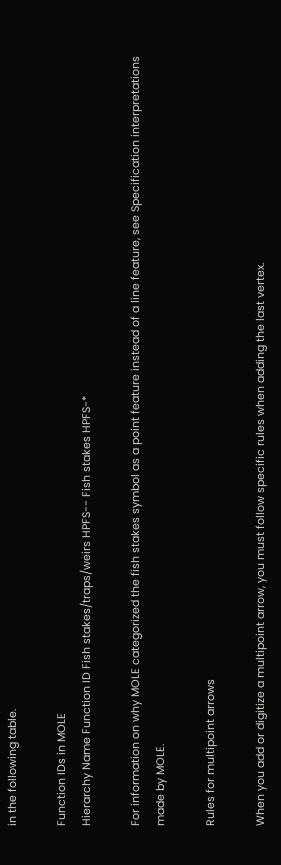in the following table.

Function IDs in MOLE
Hierarchy Name Function ID Fish stakes/traps/weirs HPFS-- Fish stakes HPFS-*

For information on why MOLE categorized the fish stakes symbol as a point feature instead of a line feature, see Specification interpretations made by MOLE.

Rules for multipoint arrows

When you add or digitize a multipoint arrow, you must follow specific rules when adding the last vertex.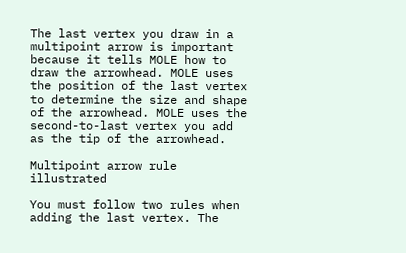The last vertex you draw in a multipoint arrow is important because it tells MOLE how to draw the arrowhead. MOLE uses the position of the last vertex to determine the size and shape of the arrowhead. MOLE uses the second-to-last vertex you add as the tip of the arrowhead.

Multipoint arrow rule illustrated

You must follow two rules when adding the last vertex. The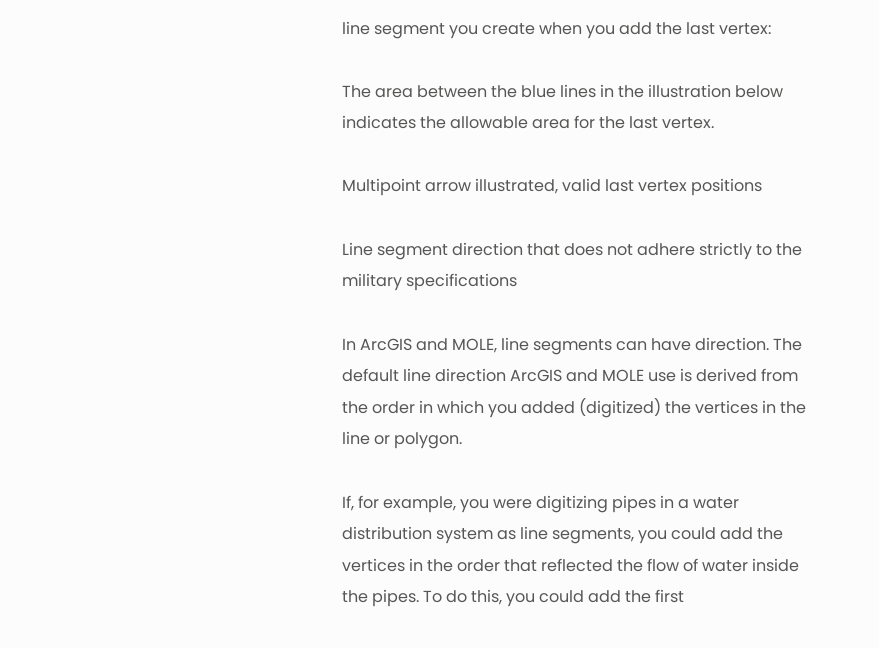line segment you create when you add the last vertex:

The area between the blue lines in the illustration below indicates the allowable area for the last vertex.

Multipoint arrow illustrated, valid last vertex positions

Line segment direction that does not adhere strictly to the military specifications

In ArcGIS and MOLE, line segments can have direction. The default line direction ArcGIS and MOLE use is derived from the order in which you added (digitized) the vertices in the line or polygon.

If, for example, you were digitizing pipes in a water distribution system as line segments, you could add the vertices in the order that reflected the flow of water inside the pipes. To do this, you could add the first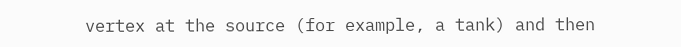vertex at the source (for example, a tank) and then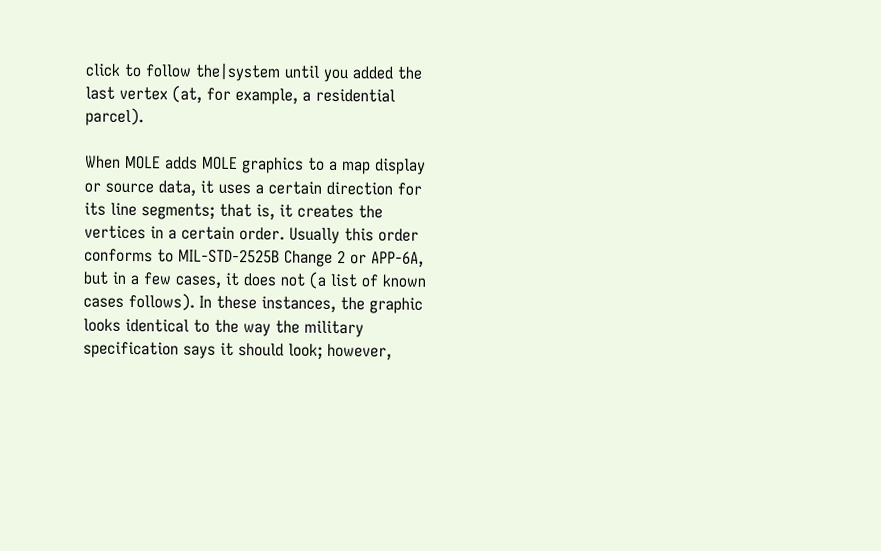click to follow the|system until you added the last vertex (at, for example, a residential parcel).

When MOLE adds MOLE graphics to a map display or source data, it uses a certain direction for its line segments; that is, it creates the vertices in a certain order. Usually this order conforms to MIL-STD-2525B Change 2 or APP-6A, but in a few cases, it does not (a list of known cases follows). In these instances, the graphic looks identical to the way the military specification says it should look; however,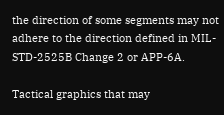the direction of some segments may not adhere to the direction defined in MIL-STD-2525B Change 2 or APP-6A.

Tactical graphics that may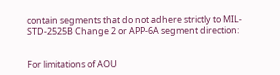contain segments that do not adhere strictly to MIL-STD-2525B Change 2 or APP-6A segment direction:


For limitations of AOU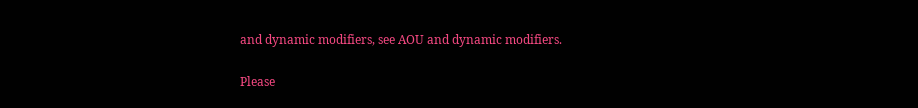and dynamic modifiers, see AOU and dynamic modifiers.

Please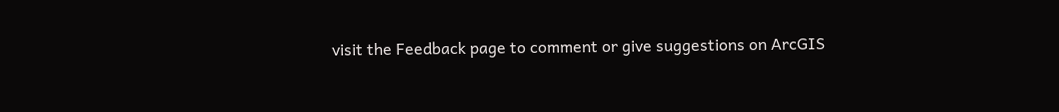visit the Feedback page to comment or give suggestions on ArcGIS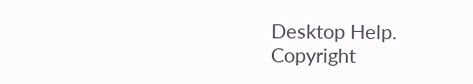Desktop Help.
Copyright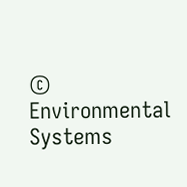© Environmental Systems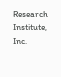Research Institute, Inc.